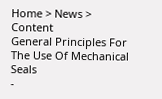Home > News > Content
General Principles For The Use Of Mechanical Seals
-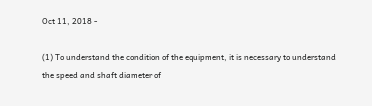Oct 11, 2018 -

(1) To understand the condition of the equipment, it is necessary to understand the speed and shaft diameter of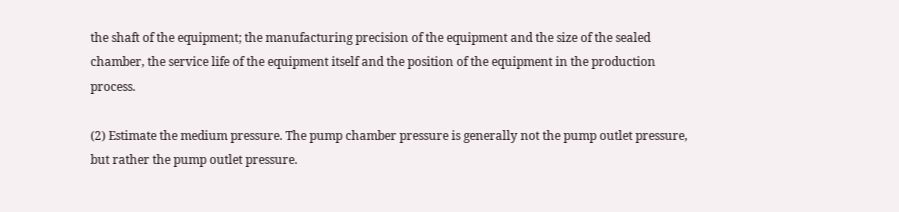the shaft of the equipment; the manufacturing precision of the equipment and the size of the sealed chamber, the service life of the equipment itself and the position of the equipment in the production process.

(2) Estimate the medium pressure. The pump chamber pressure is generally not the pump outlet pressure, but rather the pump outlet pressure.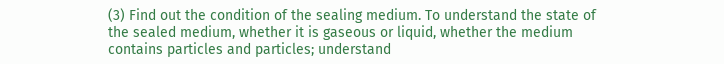(3) Find out the condition of the sealing medium. To understand the state of the sealed medium, whether it is gaseous or liquid, whether the medium contains particles and particles; understand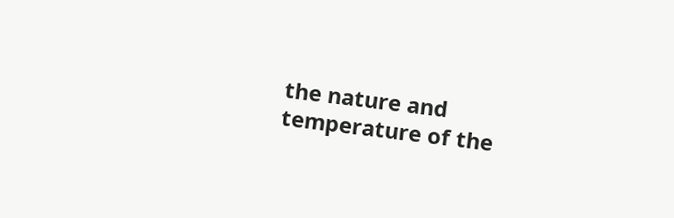the nature and temperature of the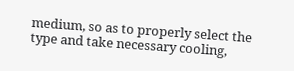medium, so as to properly select the type and take necessary cooling,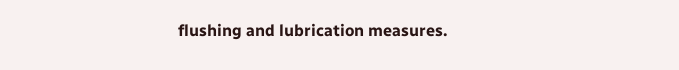flushing and lubrication measures.